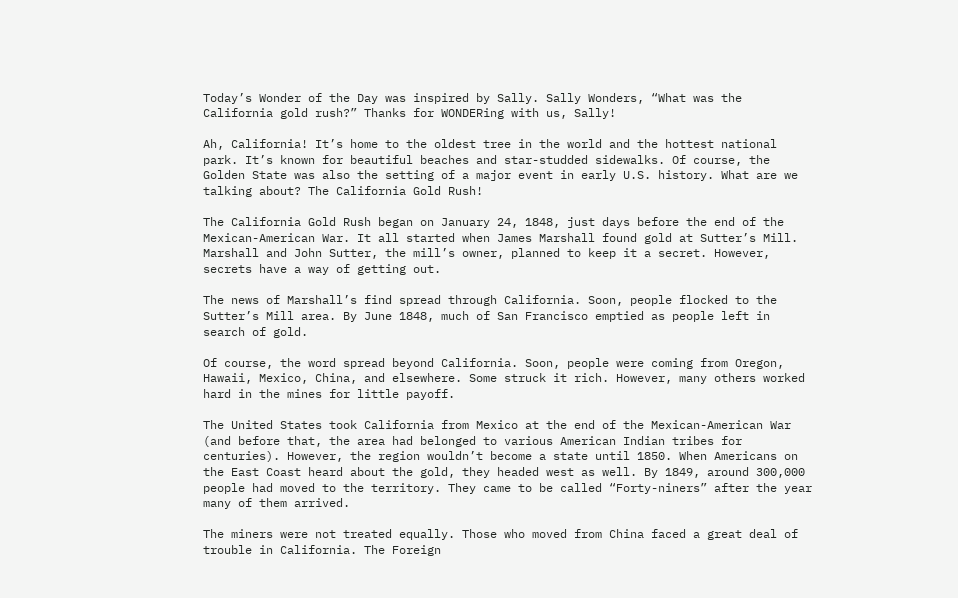Today’s Wonder of the Day was inspired by Sally. Sally Wonders, “What was the California gold rush?” Thanks for WONDERing with us, Sally!

Ah, California! It’s home to the oldest tree in the world and the hottest national park. It’s known for beautiful beaches and star-studded sidewalks. Of course, the Golden State was also the setting of a major event in early U.S. history. What are we talking about? The California Gold Rush!

The California Gold Rush began on January 24, 1848, just days before the end of the Mexican-American War. It all started when James Marshall found gold at Sutter’s Mill. Marshall and John Sutter, the mill’s owner, planned to keep it a secret. However, secrets have a way of getting out.

The news of Marshall’s find spread through California. Soon, people flocked to the Sutter’s Mill area. By June 1848, much of San Francisco emptied as people left in search of gold.

Of course, the word spread beyond California. Soon, people were coming from Oregon, Hawaii, Mexico, China, and elsewhere. Some struck it rich. However, many others worked hard in the mines for little payoff.

The United States took California from Mexico at the end of the Mexican-American War (and before that, the area had belonged to various American Indian tribes for centuries). However, the region wouldn’t become a state until 1850. When Americans on the East Coast heard about the gold, they headed west as well. By 1849, around 300,000 people had moved to the territory. They came to be called “Forty-niners” after the year many of them arrived.

The miners were not treated equally. Those who moved from China faced a great deal of trouble in California. The Foreign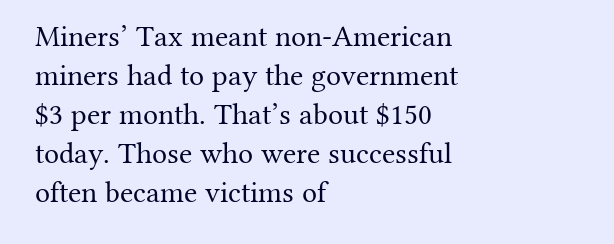Miners’ Tax meant non-American miners had to pay the government $3 per month. That’s about $150 today. Those who were successful often became victims of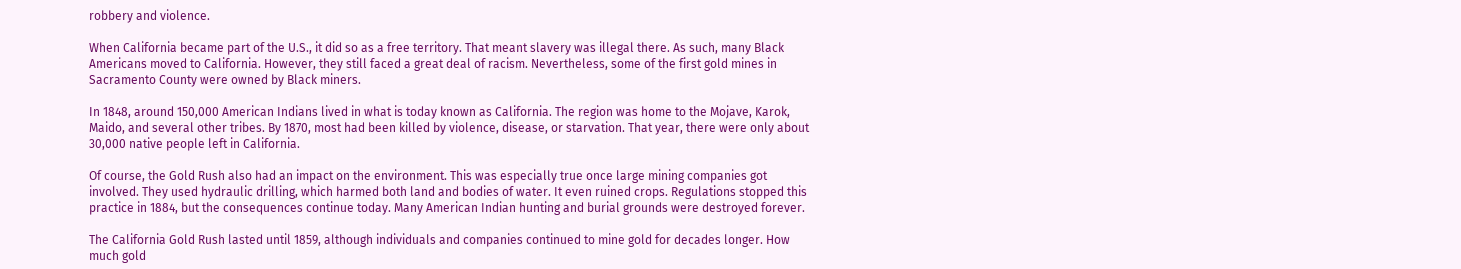robbery and violence.

When California became part of the U.S., it did so as a free territory. That meant slavery was illegal there. As such, many Black Americans moved to California. However, they still faced a great deal of racism. Nevertheless, some of the first gold mines in Sacramento County were owned by Black miners.

In 1848, around 150,000 American Indians lived in what is today known as California. The region was home to the Mojave, Karok, Maido, and several other tribes. By 1870, most had been killed by violence, disease, or starvation. That year, there were only about 30,000 native people left in California.

Of course, the Gold Rush also had an impact on the environment. This was especially true once large mining companies got involved. They used hydraulic drilling, which harmed both land and bodies of water. It even ruined crops. Regulations stopped this practice in 1884, but the consequences continue today. Many American Indian hunting and burial grounds were destroyed forever.

The California Gold Rush lasted until 1859, although individuals and companies continued to mine gold for decades longer. How much gold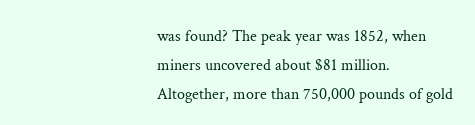was found? The peak year was 1852, when miners uncovered about $81 million. Altogether, more than 750,000 pounds of gold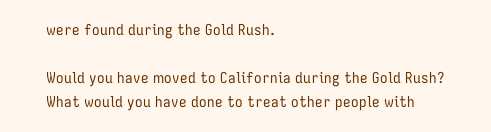were found during the Gold Rush.

Would you have moved to California during the Gold Rush? What would you have done to treat other people with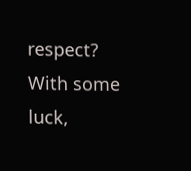respect? With some luck,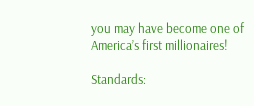you may have become one of America’s first millionaires!

Standards: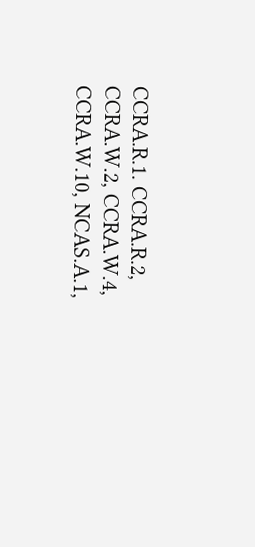CCRA.R.1. CCRA.R.2, CCRA.W.2, CCRA.W.4, CCRA.W.10, NCAS.A.1,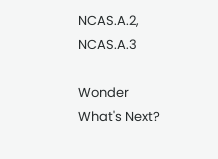NCAS.A.2, NCAS.A.3

Wonder What's Next?